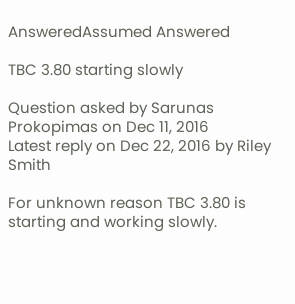AnsweredAssumed Answered

TBC 3.80 starting slowly

Question asked by Sarunas Prokopimas on Dec 11, 2016
Latest reply on Dec 22, 2016 by Riley Smith

For unknown reason TBC 3.80 is starting and working slowly.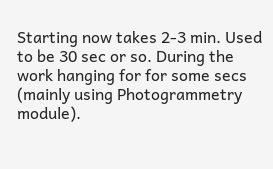Starting now takes 2-3 min. Used to be 30 sec or so. During the work hanging for for some secs (mainly using Photogrammetry module).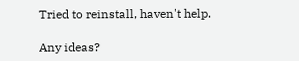Tried to reinstall, haven't help.

Any ideas?